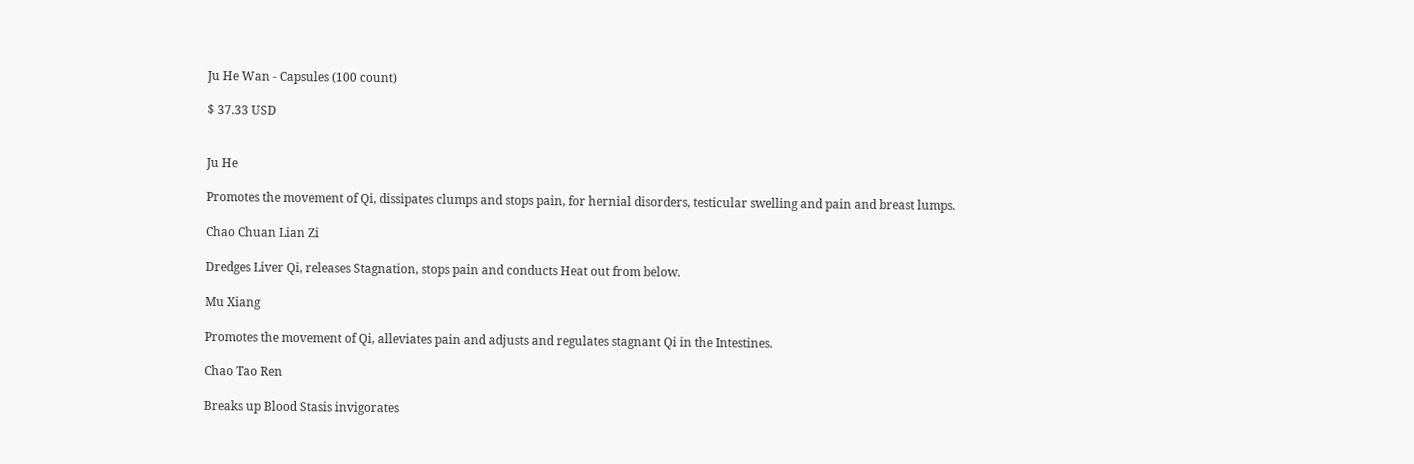Ju He Wan - Capsules (100 count)

$ 37.33 USD


Ju He

Promotes the movement of Qi, dissipates clumps and stops pain, for hernial disorders, testicular swelling and pain and breast lumps.

Chao Chuan Lian Zi

Dredges Liver Qi, releases Stagnation, stops pain and conducts Heat out from below.

Mu Xiang

Promotes the movement of Qi, alleviates pain and adjusts and regulates stagnant Qi in the Intestines.

Chao Tao Ren

Breaks up Blood Stasis invigorates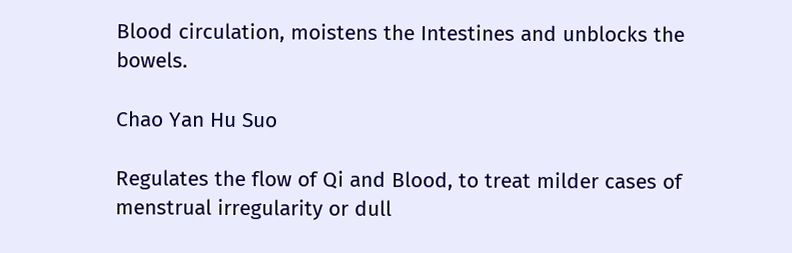Blood circulation, moistens the Intestines and unblocks the bowels.

Chao Yan Hu Suo

Regulates the flow of Qi and Blood, to treat milder cases of menstrual irregularity or dull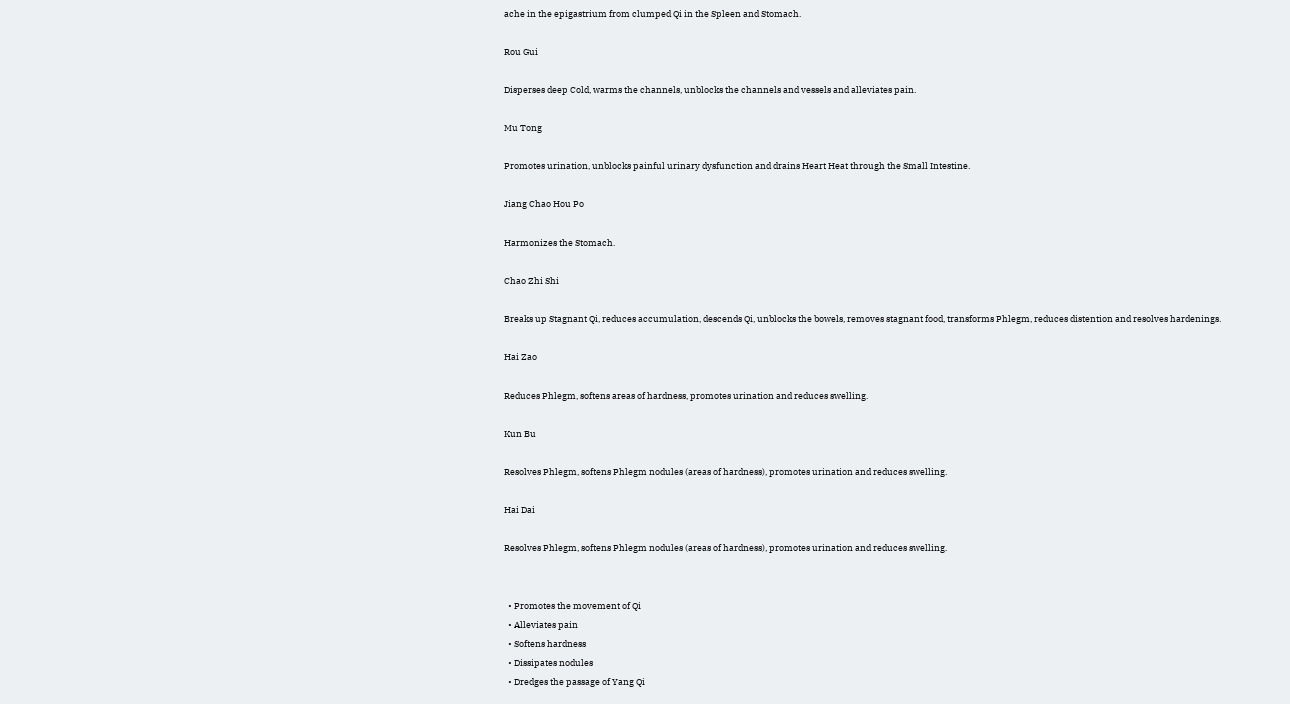ache in the epigastrium from clumped Qi in the Spleen and Stomach.

Rou Gui

Disperses deep Cold, warms the channels, unblocks the channels and vessels and alleviates pain.

Mu Tong

Promotes urination, unblocks painful urinary dysfunction and drains Heart Heat through the Small Intestine.

Jiang Chao Hou Po

Harmonizes the Stomach.

Chao Zhi Shi

Breaks up Stagnant Qi, reduces accumulation, descends Qi, unblocks the bowels, removes stagnant food, transforms Phlegm, reduces distention and resolves hardenings.

Hai Zao

Reduces Phlegm, softens areas of hardness, promotes urination and reduces swelling.

Kun Bu

Resolves Phlegm, softens Phlegm nodules (areas of hardness), promotes urination and reduces swelling.

Hai Dai

Resolves Phlegm, softens Phlegm nodules (areas of hardness), promotes urination and reduces swelling.


  • Promotes the movement of Qi
  • Alleviates pain
  • Softens hardness
  • Dissipates nodules
  • Dredges the passage of Yang Qi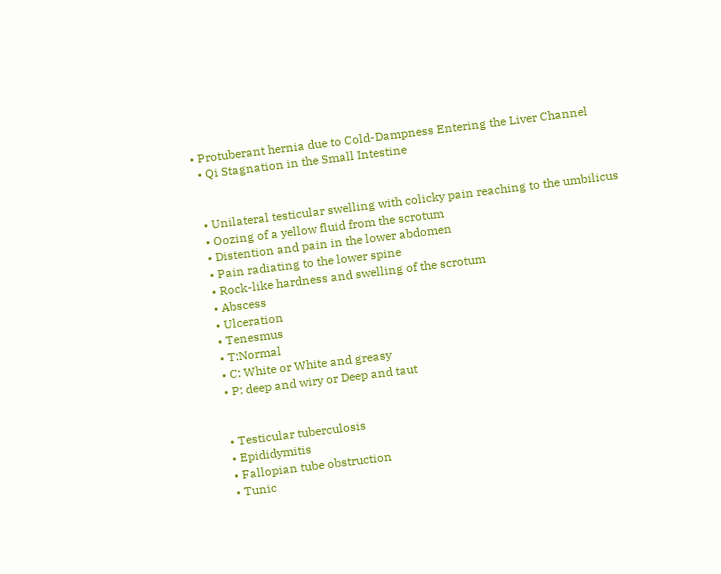• Protuberant hernia due to Cold-Dampness Entering the Liver Channel
  • Qi Stagnation in the Small Intestine


  • Unilateral testicular swelling with colicky pain reaching to the umbilicus
  • Oozing of a yellow fluid from the scrotum
  • Distention and pain in the lower abdomen
  • Pain radiating to the lower spine
  • Rock-like hardness and swelling of the scrotum
  • Abscess
  • Ulceration
  • Tenesmus
  • T:Normal
  • C: White or White and greasy
  • P: deep and wiry or Deep and taut


  • Testicular tuberculosis
  • Epididymitis
  • Fallopian tube obstruction
  • Tunic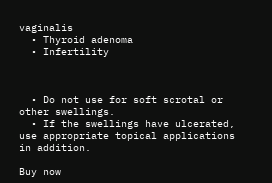vaginalis
  • Thyroid adenoma
  • Infertility



  • Do not use for soft scrotal or other swellings.
  • If the swellings have ulcerated, use appropriate topical applications in addition.

Buy now